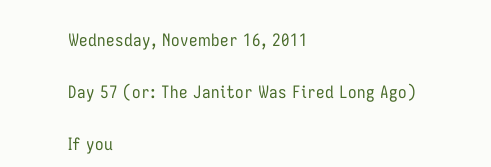Wednesday, November 16, 2011

Day 57 (or: The Janitor Was Fired Long Ago)

If you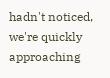hadn't noticed, we're quickly approaching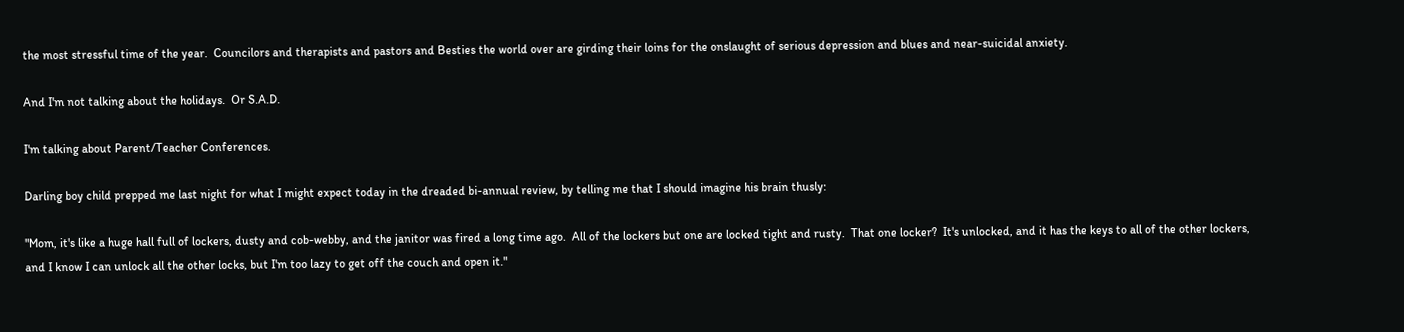the most stressful time of the year.  Councilors and therapists and pastors and Besties the world over are girding their loins for the onslaught of serious depression and blues and near-suicidal anxiety.

And I'm not talking about the holidays.  Or S.A.D.

I'm talking about Parent/Teacher Conferences.

Darling boy child prepped me last night for what I might expect today in the dreaded bi-annual review, by telling me that I should imagine his brain thusly:

"Mom, it's like a huge hall full of lockers, dusty and cob-webby, and the janitor was fired a long time ago.  All of the lockers but one are locked tight and rusty.  That one locker?  It's unlocked, and it has the keys to all of the other lockers, and I know I can unlock all the other locks, but I'm too lazy to get off the couch and open it."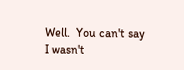Well.  You can't say I wasn't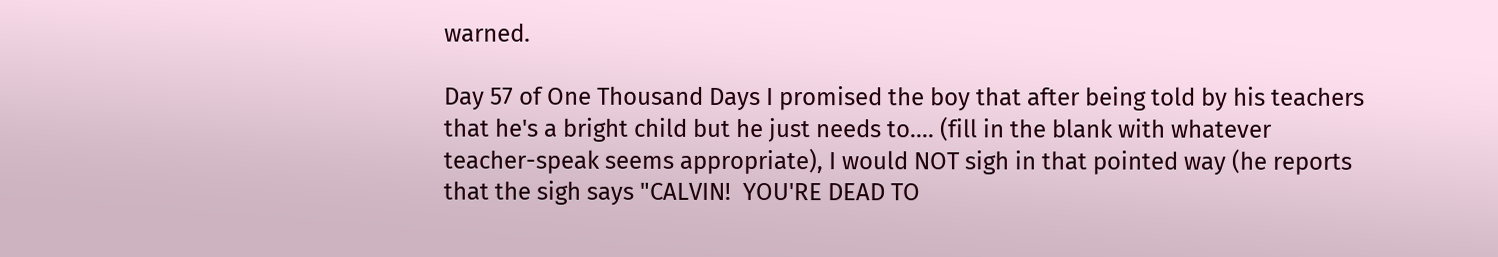warned.

Day 57 of One Thousand Days I promised the boy that after being told by his teachers that he's a bright child but he just needs to.... (fill in the blank with whatever teacher-speak seems appropriate), I would NOT sigh in that pointed way (he reports that the sigh says "CALVIN!  YOU'RE DEAD TO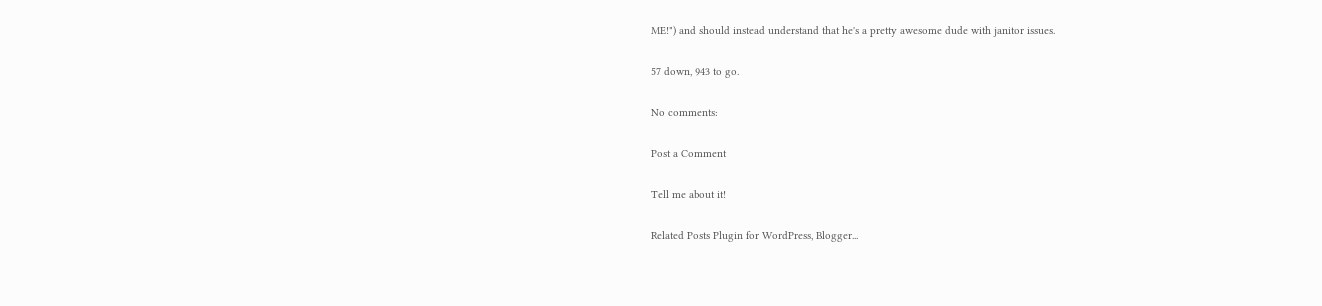ME!") and should instead understand that he's a pretty awesome dude with janitor issues.

57 down, 943 to go.

No comments:

Post a Comment

Tell me about it!

Related Posts Plugin for WordPress, Blogger...